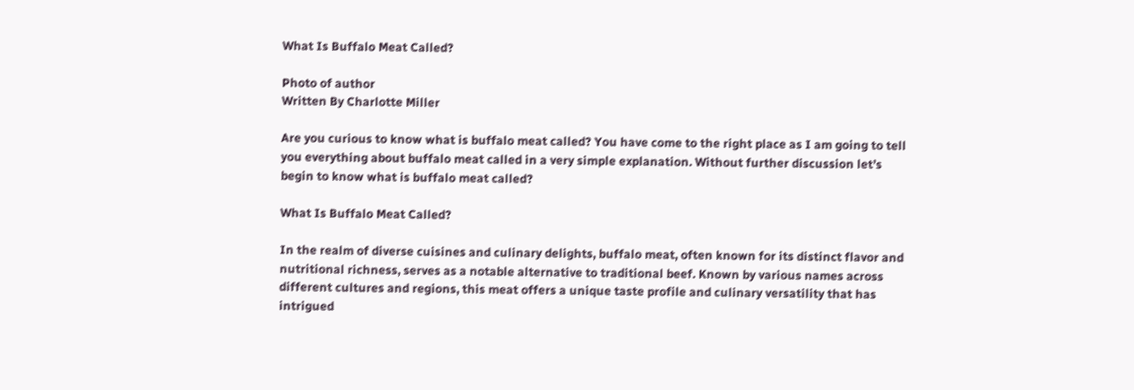What Is Buffalo Meat Called?

Photo of author
Written By Charlotte Miller

Are you curious to know what is buffalo meat called? You have come to the right place as I am going to tell you everything about buffalo meat called in a very simple explanation. Without further discussion let’s begin to know what is buffalo meat called?

What Is Buffalo Meat Called?

In the realm of diverse cuisines and culinary delights, buffalo meat, often known for its distinct flavor and nutritional richness, serves as a notable alternative to traditional beef. Known by various names across different cultures and regions, this meat offers a unique taste profile and culinary versatility that has intrigued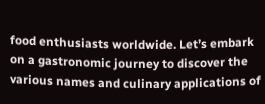food enthusiasts worldwide. Let’s embark on a gastronomic journey to discover the various names and culinary applications of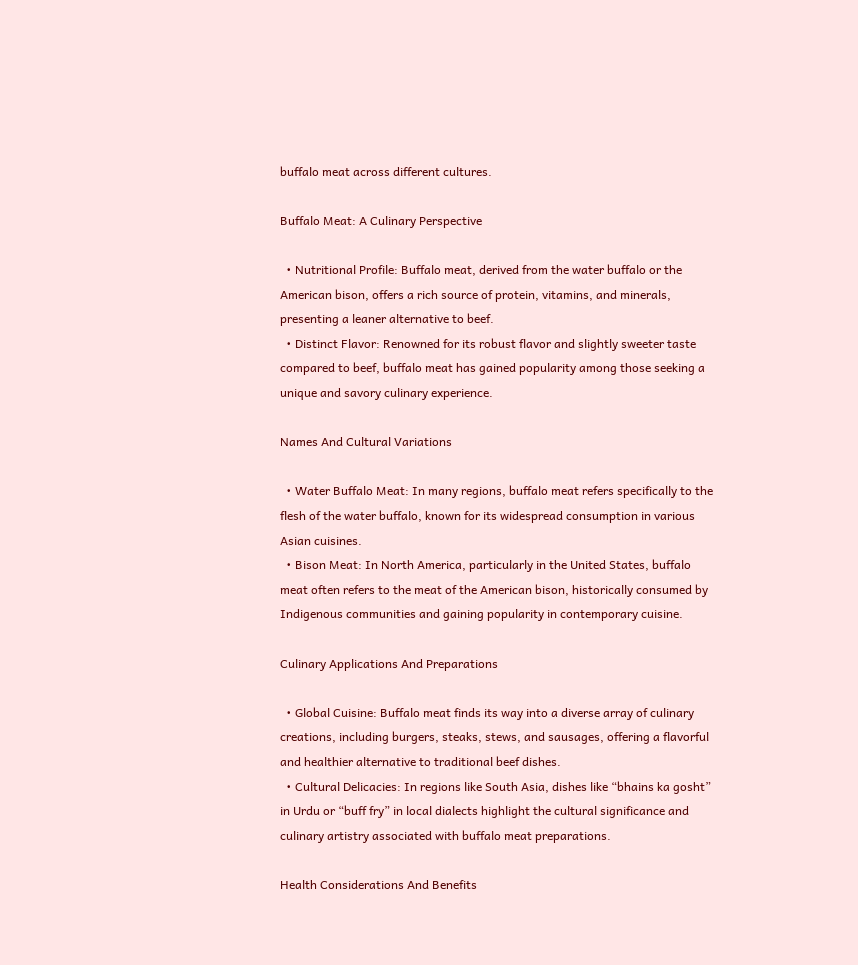buffalo meat across different cultures.

Buffalo Meat: A Culinary Perspective

  • Nutritional Profile: Buffalo meat, derived from the water buffalo or the American bison, offers a rich source of protein, vitamins, and minerals, presenting a leaner alternative to beef.
  • Distinct Flavor: Renowned for its robust flavor and slightly sweeter taste compared to beef, buffalo meat has gained popularity among those seeking a unique and savory culinary experience.

Names And Cultural Variations

  • Water Buffalo Meat: In many regions, buffalo meat refers specifically to the flesh of the water buffalo, known for its widespread consumption in various Asian cuisines.
  • Bison Meat: In North America, particularly in the United States, buffalo meat often refers to the meat of the American bison, historically consumed by Indigenous communities and gaining popularity in contemporary cuisine.

Culinary Applications And Preparations

  • Global Cuisine: Buffalo meat finds its way into a diverse array of culinary creations, including burgers, steaks, stews, and sausages, offering a flavorful and healthier alternative to traditional beef dishes.
  • Cultural Delicacies: In regions like South Asia, dishes like “bhains ka gosht” in Urdu or “buff fry” in local dialects highlight the cultural significance and culinary artistry associated with buffalo meat preparations.

Health Considerations And Benefits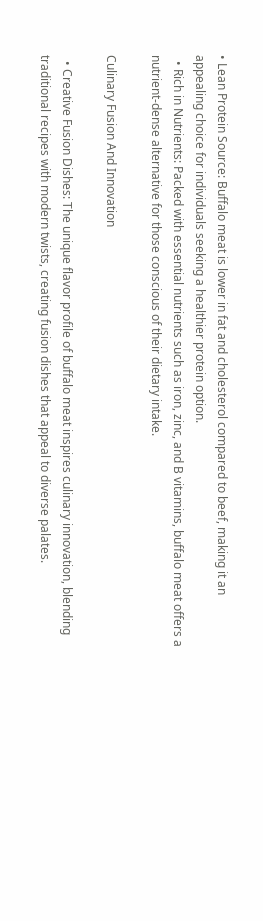• Lean Protein Source: Buffalo meat is lower in fat and cholesterol compared to beef, making it an appealing choice for individuals seeking a healthier protein option.
  • Rich in Nutrients: Packed with essential nutrients such as iron, zinc, and B vitamins, buffalo meat offers a nutrient-dense alternative for those conscious of their dietary intake.

Culinary Fusion And Innovation

  • Creative Fusion Dishes: The unique flavor profile of buffalo meat inspires culinary innovation, blending traditional recipes with modern twists, creating fusion dishes that appeal to diverse palates.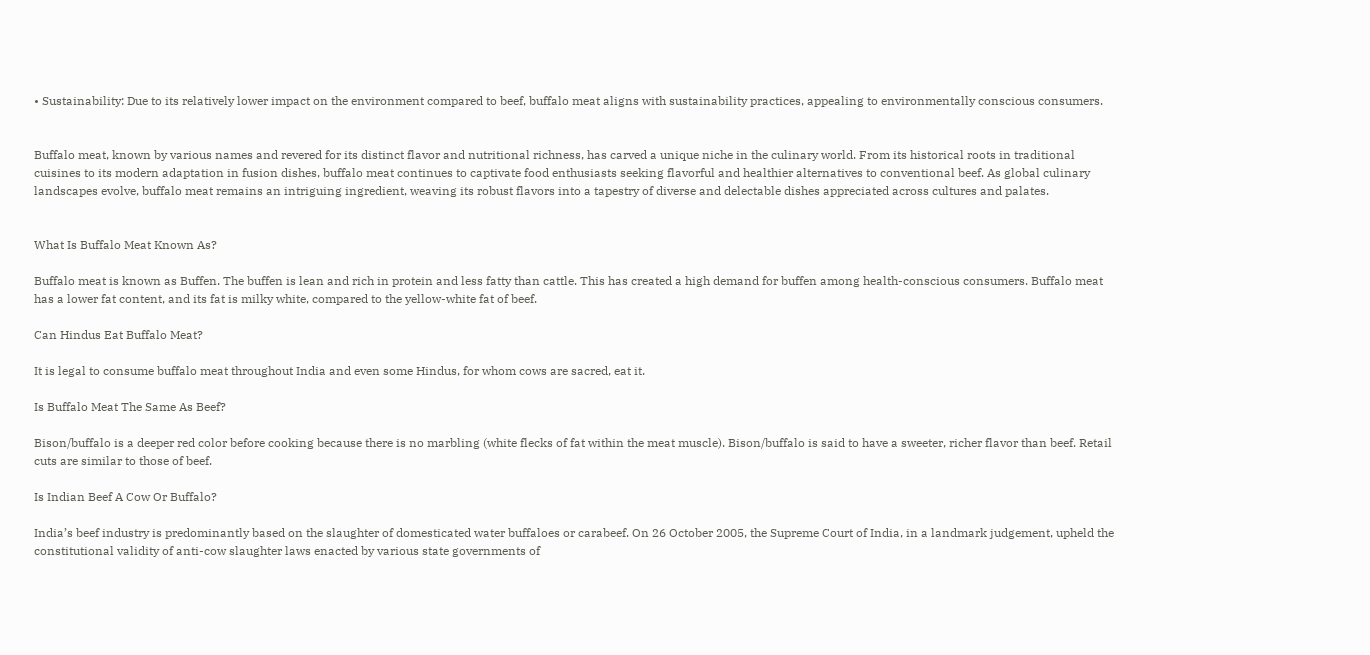• Sustainability: Due to its relatively lower impact on the environment compared to beef, buffalo meat aligns with sustainability practices, appealing to environmentally conscious consumers.


Buffalo meat, known by various names and revered for its distinct flavor and nutritional richness, has carved a unique niche in the culinary world. From its historical roots in traditional cuisines to its modern adaptation in fusion dishes, buffalo meat continues to captivate food enthusiasts seeking flavorful and healthier alternatives to conventional beef. As global culinary landscapes evolve, buffalo meat remains an intriguing ingredient, weaving its robust flavors into a tapestry of diverse and delectable dishes appreciated across cultures and palates.


What Is Buffalo Meat Known As?

Buffalo meat is known as Buffen. The buffen is lean and rich in protein and less fatty than cattle. This has created a high demand for buffen among health-conscious consumers. Buffalo meat has a lower fat content, and its fat is milky white, compared to the yellow-white fat of beef.

Can Hindus Eat Buffalo Meat?

It is legal to consume buffalo meat throughout India and even some Hindus, for whom cows are sacred, eat it.

Is Buffalo Meat The Same As Beef?

Bison/buffalo is a deeper red color before cooking because there is no marbling (white flecks of fat within the meat muscle). Bison/buffalo is said to have a sweeter, richer flavor than beef. Retail cuts are similar to those of beef.

Is Indian Beef A Cow Or Buffalo?

India’s beef industry is predominantly based on the slaughter of domesticated water buffaloes or carabeef. On 26 October 2005, the Supreme Court of India, in a landmark judgement, upheld the constitutional validity of anti-cow slaughter laws enacted by various state governments of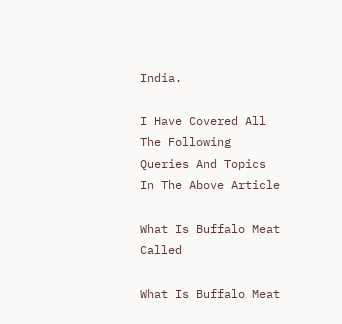India.

I Have Covered All The Following Queries And Topics In The Above Article

What Is Buffalo Meat Called

What Is Buffalo Meat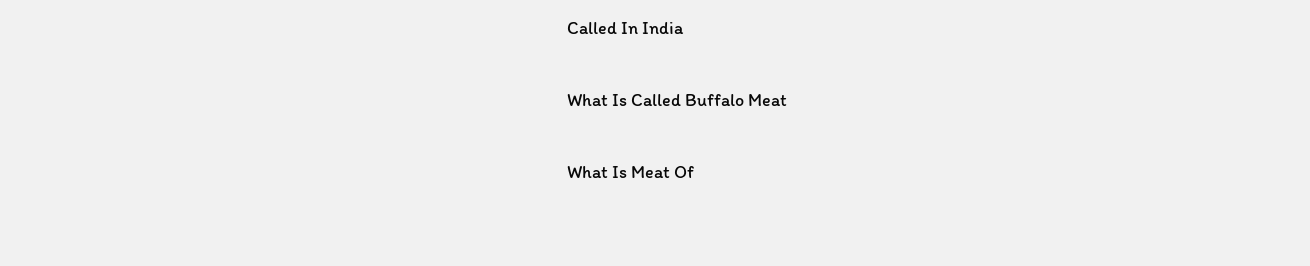Called In India

What Is Called Buffalo Meat

What Is Meat Of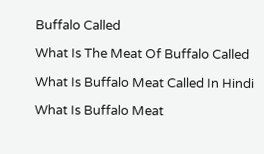Buffalo Called

What Is The Meat Of Buffalo Called

What Is Buffalo Meat Called In Hindi

What Is Buffalo Meat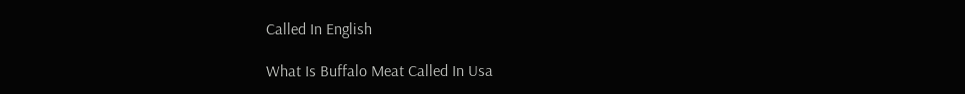Called In English

What Is Buffalo Meat Called In Usa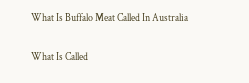What Is Buffalo Meat Called In Australia

What Is Called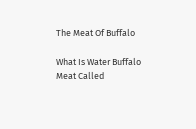The Meat Of Buffalo

What Is Water Buffalo Meat Called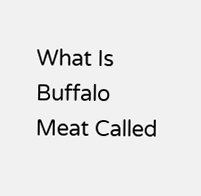What Is Buffalo Meat Called